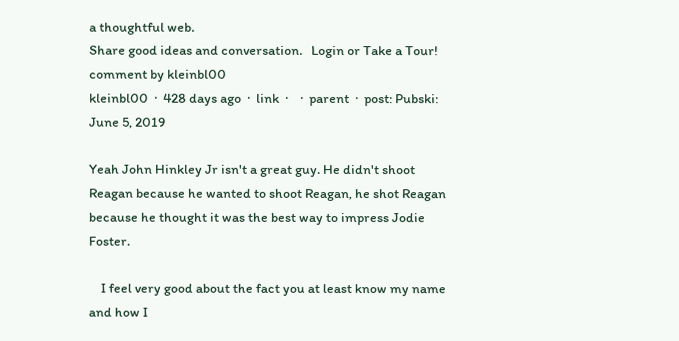a thoughtful web.
Share good ideas and conversation.   Login or Take a Tour!
comment by kleinbl00
kleinbl00  ·  428 days ago  ·  link  ·    ·  parent  ·  post: Pubski: June 5, 2019

Yeah John Hinkley Jr isn't a great guy. He didn't shoot Reagan because he wanted to shoot Reagan, he shot Reagan because he thought it was the best way to impress Jodie Foster.

    I feel very good about the fact you at least know my name and how I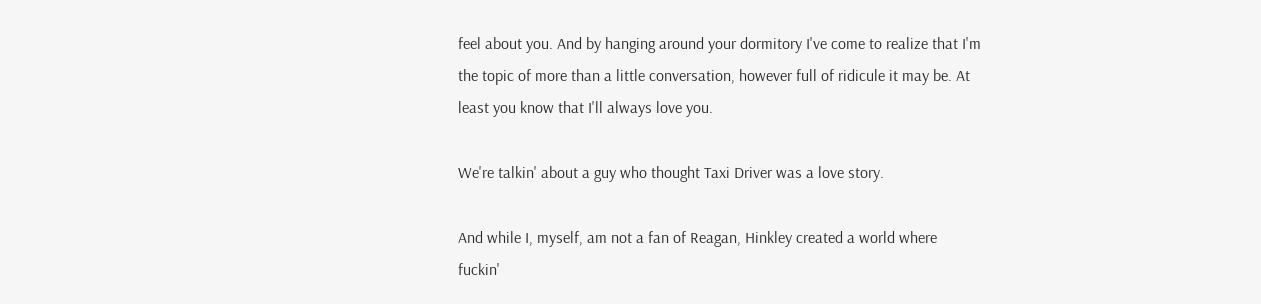feel about you. And by hanging around your dormitory I've come to realize that I'm the topic of more than a little conversation, however full of ridicule it may be. At least you know that I'll always love you.

We're talkin' about a guy who thought Taxi Driver was a love story.

And while I, myself, am not a fan of Reagan, Hinkley created a world where fuckin'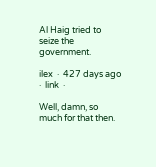Al Haig tried to seize the government.

ilex  ·  427 days ago  ·  link  ·

Well, damn, so much for that then.